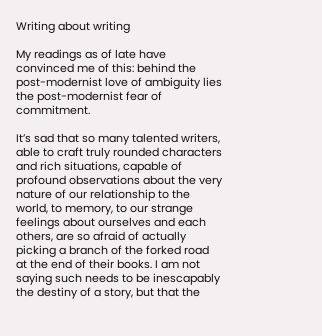Writing about writing

My readings as of late have convinced me of this: behind the post-modernist love of ambiguity lies the post-modernist fear of commitment.

It’s sad that so many talented writers, able to craft truly rounded characters and rich situations, capable of profound observations about the very nature of our relationship to the world, to memory, to our strange feelings about ourselves and each others, are so afraid of actually picking a branch of the forked road at the end of their books. I am not saying such needs to be inescapably the destiny of a story, but that the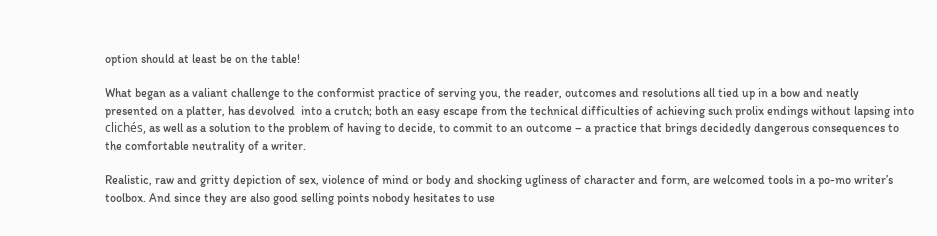option should at least be on the table!

What began as a valiant challenge to the conformist practice of serving you, the reader, outcomes and resolutions all tied up in a bow and neatly presented on a platter, has devolved  into a crutch; both an easy escape from the technical difficulties of achieving such prolix endings without lapsing into clichés, as well as a solution to the problem of having to decide, to commit to an outcome – a practice that brings decidedly dangerous consequences to the comfortable neutrality of a writer.

Realistic, raw and gritty depiction of sex, violence of mind or body and shocking ugliness of character and form, are welcomed tools in a po-mo writer’s toolbox. And since they are also good selling points nobody hesitates to use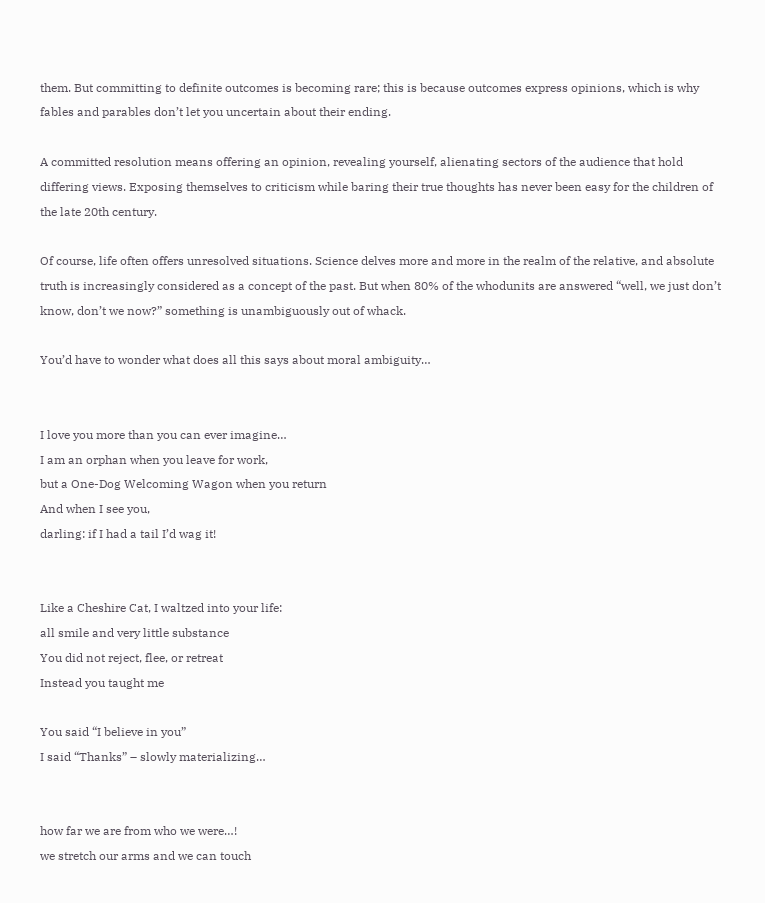them. But committing to definite outcomes is becoming rare; this is because outcomes express opinions, which is why fables and parables don’t let you uncertain about their ending.

A committed resolution means offering an opinion, revealing yourself, alienating sectors of the audience that hold differing views. Exposing themselves to criticism while baring their true thoughts has never been easy for the children of the late 20th century.

Of course, life often offers unresolved situations. Science delves more and more in the realm of the relative, and absolute truth is increasingly considered as a concept of the past. But when 80% of the whodunits are answered “well, we just don’t know, don’t we now?” something is unambiguously out of whack.

You’d have to wonder what does all this says about moral ambiguity…


I love you more than you can ever imagine…
I am an orphan when you leave for work,
but a One-Dog Welcoming Wagon when you return
And when I see you,
darling: if I had a tail I’d wag it!


Like a Cheshire Cat, I waltzed into your life:
all smile and very little substance
You did not reject, flee, or retreat
Instead you taught me

You said “I believe in you”
I said “Thanks” – slowly materializing…


how far we are from who we were…!
we stretch our arms and we can touch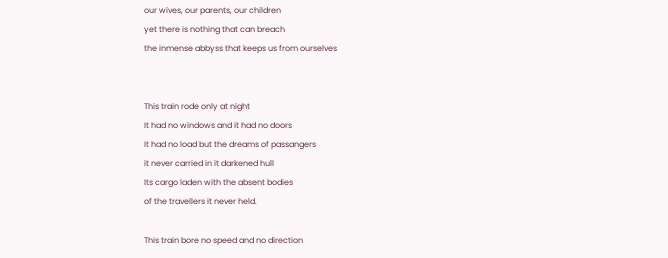our wives, our parents, our children
yet there is nothing that can breach
the inmense abbyss that keeps us from ourselves


This train rode only at night
It had no windows and it had no doors
It had no load but the dreams of passangers
it never carried in it darkened hull
Its cargo laden with the absent bodies
of the travellers it never held.

This train bore no speed and no direction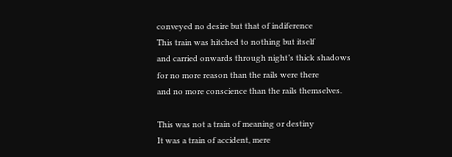conveyed no desire but that of indiference
This train was hitched to nothing but itself
and carried onwards through night’s thick shadows
for no more reason than the rails were there
and no more conscience than the rails themselves.

This was not a train of meaning or destiny
It was a train of accident, mere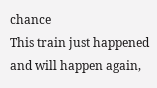chance
This train just happened and will happen again,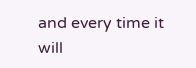and every time it will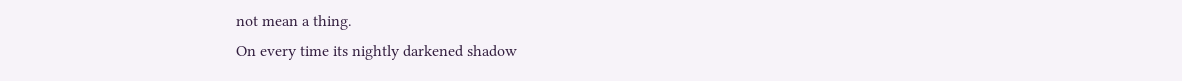not mean a thing.
On every time its nightly darkened shadow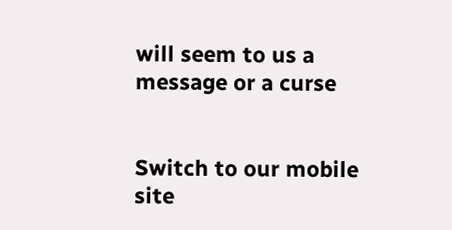will seem to us a message or a curse


Switch to our mobile site